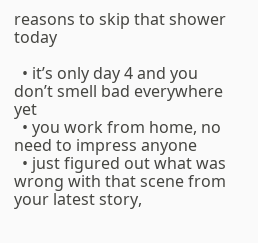reasons to skip that shower today

  • it’s only day 4 and you don’t smell bad everywhere yet
  • you work from home, no need to impress anyone
  • just figured out what was wrong with that scene from your latest story,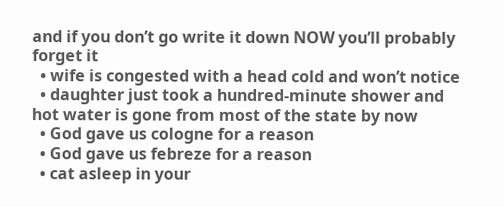and if you don’t go write it down NOW you’ll probably forget it
  • wife is congested with a head cold and won’t notice
  • daughter just took a hundred-minute shower and hot water is gone from most of the state by now
  • God gave us cologne for a reason
  • God gave us febreze for a reason
  • cat asleep in your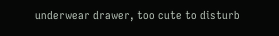underwear drawer, too cute to disturb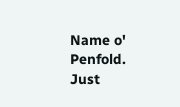Name o' Penfold. Just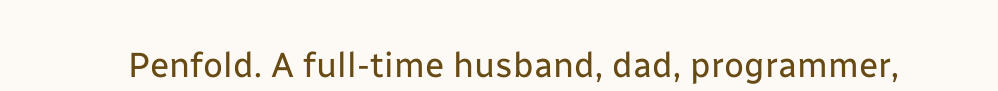Penfold. A full-time husband, dad, programmer,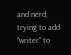and nerd, trying to add "writer" to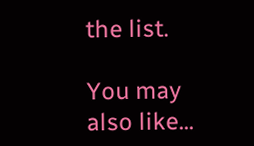the list.

You may also like...